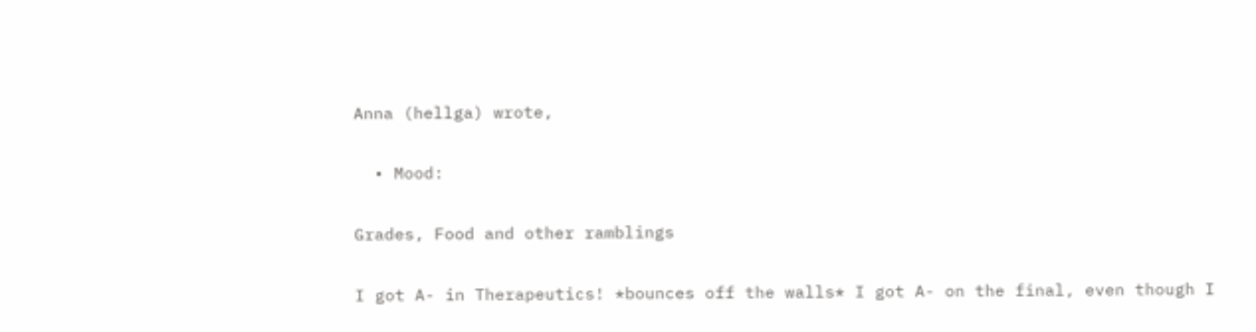Anna (hellga) wrote,

  • Mood:

Grades, Food and other ramblings

I got A- in Therapeutics! *bounces off the walls* I got A- on the final, even though I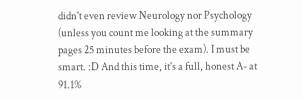didn't even review Neurology nor Psychology (unless you count me looking at the summary pages 25 minutes before the exam). I must be smart. :D And this time, it's a full, honest A- at 91.1%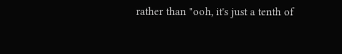rather than "ooh, it's just a tenth of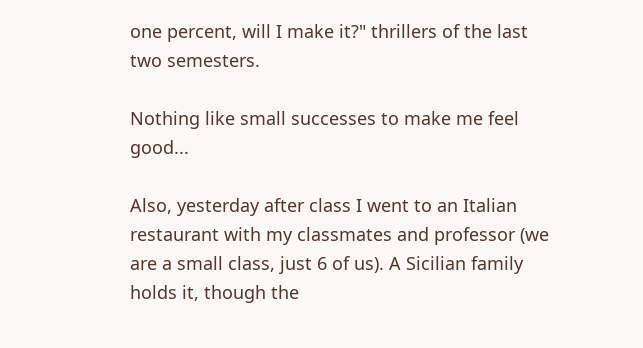one percent, will I make it?" thrillers of the last two semesters.

Nothing like small successes to make me feel good...

Also, yesterday after class I went to an Italian restaurant with my classmates and professor (we are a small class, just 6 of us). A Sicilian family holds it, though the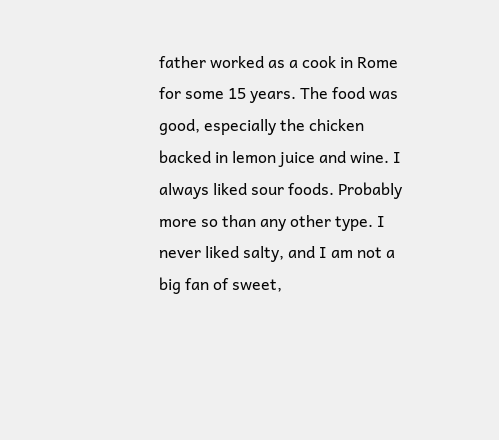father worked as a cook in Rome for some 15 years. The food was good, especially the chicken backed in lemon juice and wine. I always liked sour foods. Probably more so than any other type. I never liked salty, and I am not a big fan of sweet,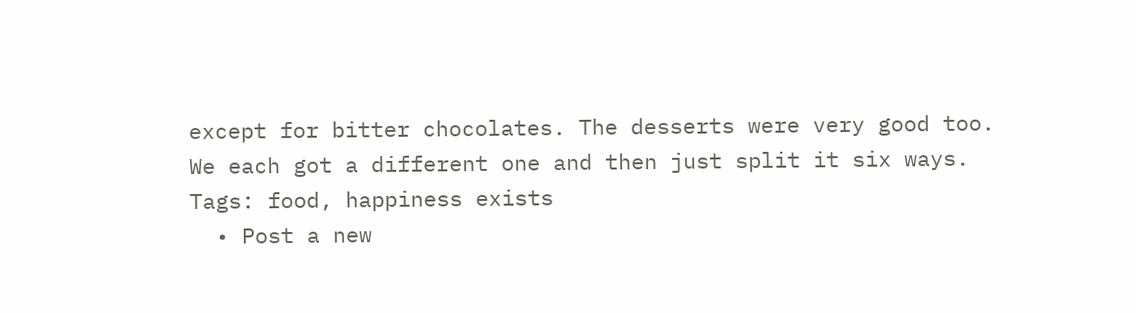except for bitter chocolates. The desserts were very good too. We each got a different one and then just split it six ways.
Tags: food, happiness exists
  • Post a new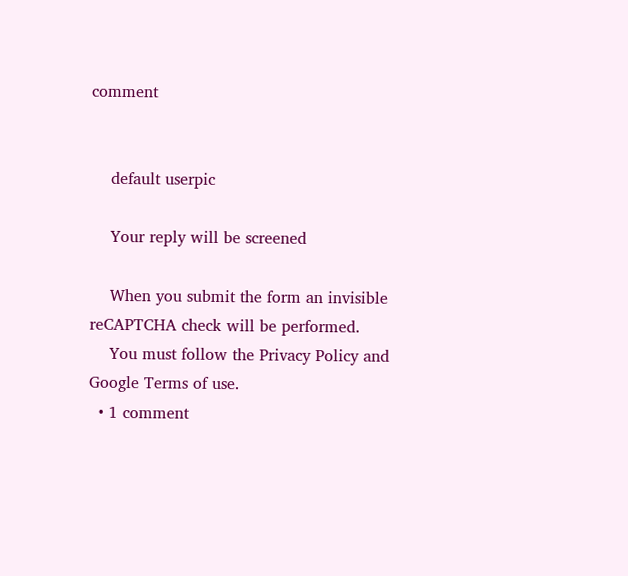comment


    default userpic

    Your reply will be screened

    When you submit the form an invisible reCAPTCHA check will be performed.
    You must follow the Privacy Policy and Google Terms of use.
  • 1 comment